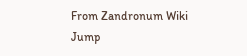From Zandronum Wiki
Jump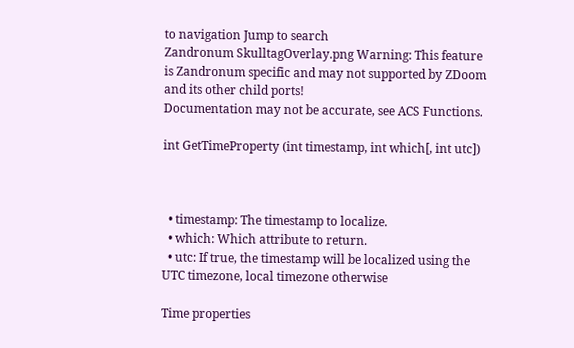to navigation Jump to search
Zandronum SkulltagOverlay.png Warning: This feature is Zandronum specific and may not supported by ZDoom and its other child ports!
Documentation may not be accurate, see ACS Functions.

int GetTimeProperty (int timestamp, int which[, int utc])



  • timestamp: The timestamp to localize.
  • which: Which attribute to return.
  • utc: If true, the timestamp will be localized using the UTC timezone, local timezone otherwise

Time properties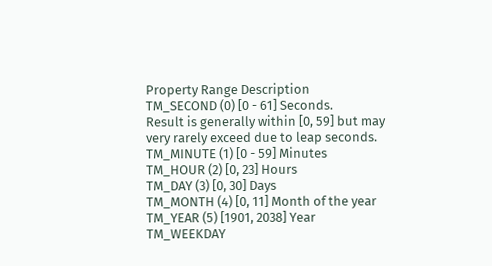Property Range Description
TM_SECOND (0) [0 - 61] Seconds.
Result is generally within [0, 59] but may very rarely exceed due to leap seconds.
TM_MINUTE (1) [0 - 59] Minutes
TM_HOUR (2) [0, 23] Hours
TM_DAY (3) [0, 30] Days
TM_MONTH (4) [0, 11] Month of the year
TM_YEAR (5) [1901, 2038] Year
TM_WEEKDAY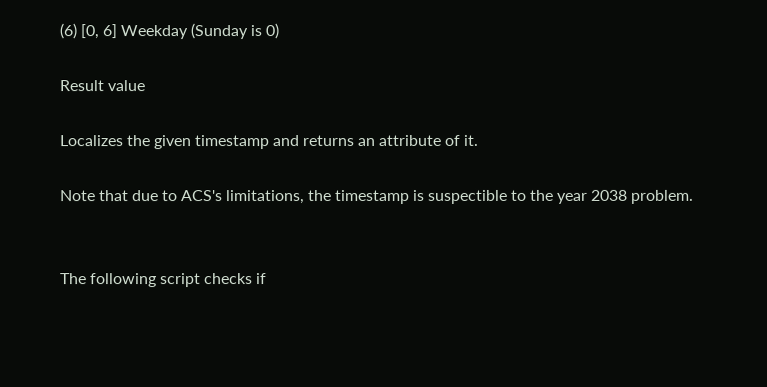(6) [0, 6] Weekday (Sunday is 0)

Result value

Localizes the given timestamp and returns an attribute of it.

Note that due to ACS's limitations, the timestamp is suspectible to the year 2038 problem.


The following script checks if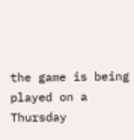the game is being played on a Thursday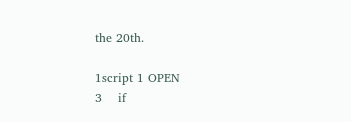the 20th.

1script 1 OPEN
3    if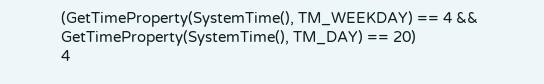(GetTimeProperty(SystemTime(), TM_WEEKDAY) == 4 && GetTimeProperty(SystemTime(), TM_DAY) == 20)
4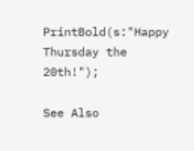PrintBold(s:"Happy Thursday the 20th!");

See Also